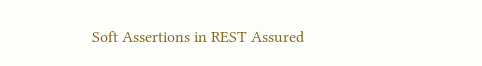Soft Assertions in REST Assured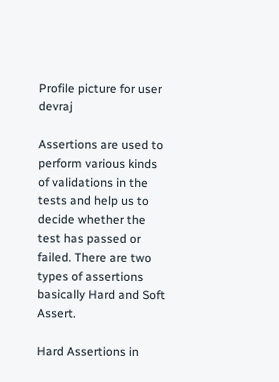Profile picture for user devraj

Assertions are used to perform various kinds of validations in the tests and help us to decide whether the test has passed or failed. There are two types of assertions basically Hard and Soft Assert.

Hard Assertions in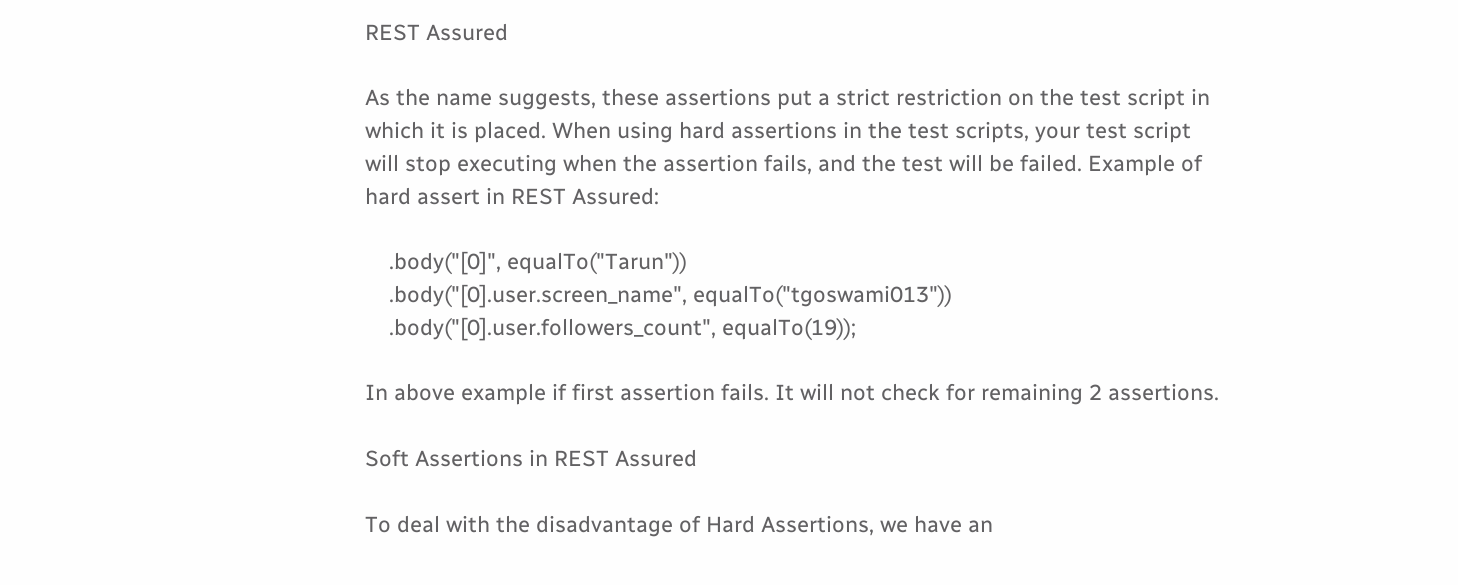REST Assured

As the name suggests, these assertions put a strict restriction on the test script in which it is placed. When using hard assertions in the test scripts, your test script will stop executing when the assertion fails, and the test will be failed. Example of hard assert in REST Assured:

    .body("[0]", equalTo("Tarun"))
    .body("[0].user.screen_name", equalTo("tgoswami013"))
    .body("[0].user.followers_count", equalTo(19));

In above example if first assertion fails. It will not check for remaining 2 assertions.

Soft Assertions in REST Assured

To deal with the disadvantage of Hard Assertions, we have an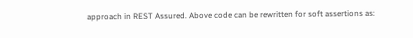approach in REST Assured. Above code can be rewritten for soft assertions as: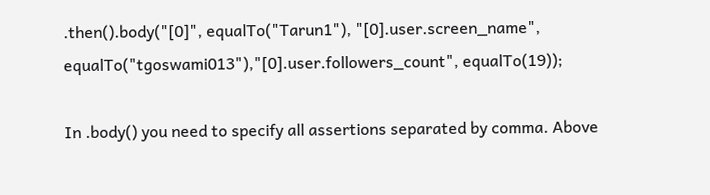.then().body("[0]", equalTo("Tarun1"), "[0].user.screen_name", equalTo("tgoswami013"),"[0].user.followers_count", equalTo(19));

In .body() you need to specify all assertions separated by comma. Above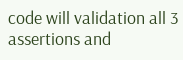code will validation all 3 assertions and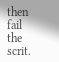then fail the scrit.